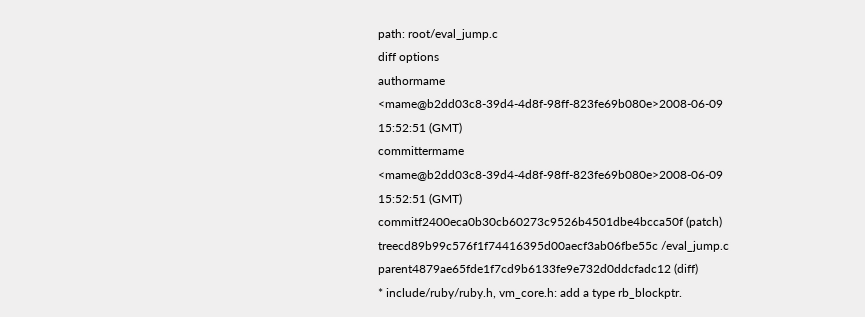path: root/eval_jump.c
diff options
authormame <mame@b2dd03c8-39d4-4d8f-98ff-823fe69b080e>2008-06-09 15:52:51 (GMT)
committermame <mame@b2dd03c8-39d4-4d8f-98ff-823fe69b080e>2008-06-09 15:52:51 (GMT)
commitf2400eca0b30cb60273c9526b4501dbe4bcca50f (patch)
treecd89b99c576f1f74416395d00aecf3ab06fbe55c /eval_jump.c
parent4879ae65fde1f7cd9b6133fe9e732d0ddcfadc12 (diff)
* include/ruby/ruby.h, vm_core.h: add a type rb_blockptr.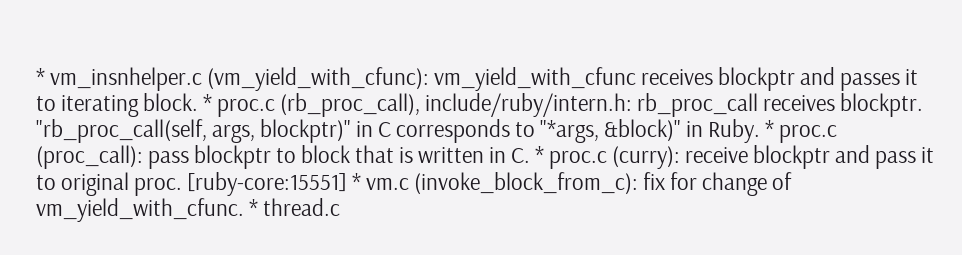* vm_insnhelper.c (vm_yield_with_cfunc): vm_yield_with_cfunc receives blockptr and passes it to iterating block. * proc.c (rb_proc_call), include/ruby/intern.h: rb_proc_call receives blockptr. "rb_proc_call(self, args, blockptr)" in C corresponds to "*args, &block)" in Ruby. * proc.c (proc_call): pass blockptr to block that is written in C. * proc.c (curry): receive blockptr and pass it to original proc. [ruby-core:15551] * vm.c (invoke_block_from_c): fix for change of vm_yield_with_cfunc. * thread.c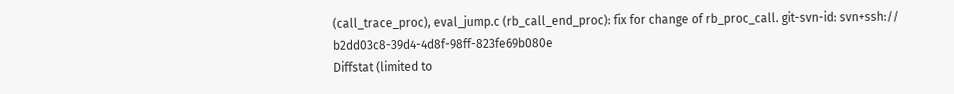(call_trace_proc), eval_jump.c (rb_call_end_proc): fix for change of rb_proc_call. git-svn-id: svn+ssh:// b2dd03c8-39d4-4d8f-98ff-823fe69b080e
Diffstat (limited to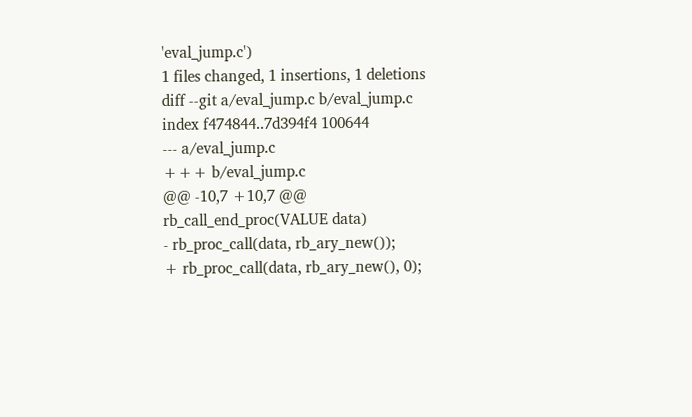'eval_jump.c')
1 files changed, 1 insertions, 1 deletions
diff --git a/eval_jump.c b/eval_jump.c
index f474844..7d394f4 100644
--- a/eval_jump.c
+++ b/eval_jump.c
@@ -10,7 +10,7 @@
rb_call_end_proc(VALUE data)
- rb_proc_call(data, rb_ary_new());
+ rb_proc_call(data, rb_ary_new(), 0);